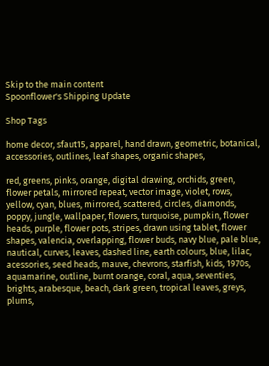Skip to the main content
Spoonflower's Shipping Update

Shop Tags

home decor, sfaut15, apparel, hand drawn, geometric, botanical, accessories, outlines, leaf shapes, organic shapes,

red, greens, pinks, orange, digital drawing, orchids, green, flower petals, mirrored repeat, vector image, violet, rows, yellow, cyan, blues, mirrored, scattered, circles, diamonds, poppy, jungle, wallpaper, flowers, turquoise, pumpkin, flower heads, purple, flower pots, stripes, drawn using tablet, flower shapes, valencia, overlapping, flower buds, navy blue, pale blue, nautical, curves, leaves, dashed line, earth colours, blue, lilac, acessories, seed heads, mauve, chevrons, starfish, kids, 1970s, aquamarine, outline, burnt orange, coral, aqua, seventies, brights, arabesque, beach, dark green, tropical leaves, greys, plums,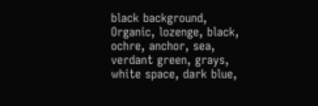black background, Organic, lozenge, black, ochre, anchor, sea, verdant green, grays, white space, dark blue,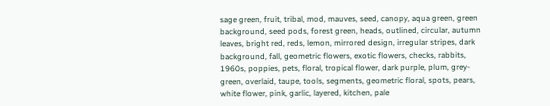sage green, fruit, tribal, mod, mauves, seed, canopy, aqua green, green background, seed pods, forest green, heads, outlined, circular, autumn leaves, bright red, reds, lemon, mirrored design, irregular stripes, dark background, fall, geometric flowers, exotic flowers, checks, rabbits, 1960s, poppies, pets, floral, tropical flower, dark purple, plum, grey-green, overlaid, taupe, tools, segments, geometric floral, spots, pears, white flower, pink, garlic, layered, kitchen, pale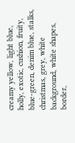creamy yellow, light blue, holly, exotic, cushion, fruity, blue-green, denim blue, stalks, christmas, grey, white background, white shapes, border,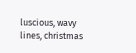luscious, wavy lines, christmas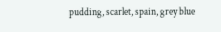pudding, scarlet, spain, grey blue